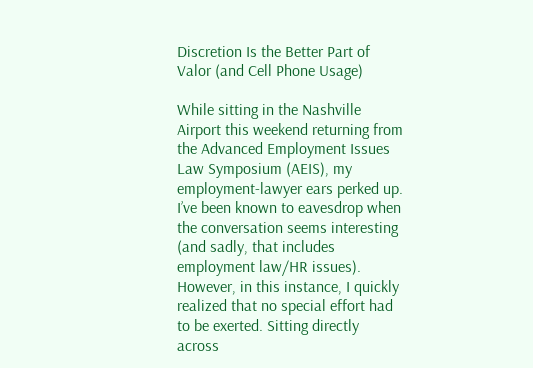Discretion Is the Better Part of Valor (and Cell Phone Usage)

While sitting in the Nashville Airport this weekend returning from the Advanced Employment Issues Law Symposium (AEIS), my employment-lawyer ears perked up. I’ve been known to eavesdrop when the conversation seems interesting (and sadly, that includes employment law/HR issues). However, in this instance, I quickly realized that no special effort had to be exerted. Sitting directly across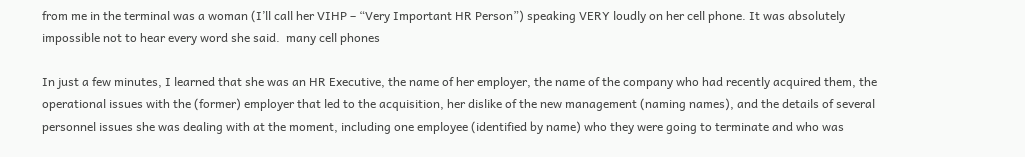from me in the terminal was a woman (I’ll call her VIHP – “Very Important HR Person”) speaking VERY loudly on her cell phone. It was absolutely impossible not to hear every word she said.  many cell phones

In just a few minutes, I learned that she was an HR Executive, the name of her employer, the name of the company who had recently acquired them, the operational issues with the (former) employer that led to the acquisition, her dislike of the new management (naming names), and the details of several personnel issues she was dealing with at the moment, including one employee (identified by name) who they were going to terminate and who was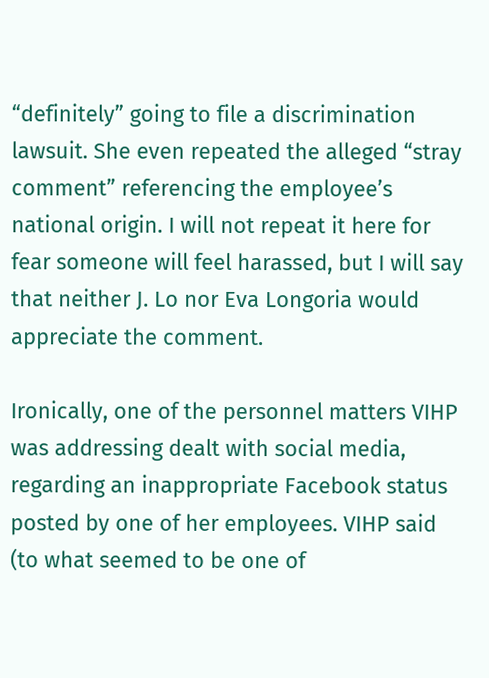“definitely” going to file a discrimination lawsuit. She even repeated the alleged “stray comment” referencing the employee’s national origin. I will not repeat it here for fear someone will feel harassed, but I will say that neither J. Lo nor Eva Longoria would appreciate the comment.

Ironically, one of the personnel matters VIHP was addressing dealt with social media, regarding an inappropriate Facebook status posted by one of her employees. VIHP said (to what seemed to be one of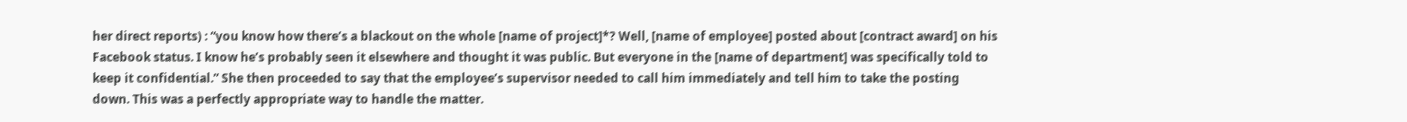her direct reports) : “you know how there’s a blackout on the whole [name of project]*? Well, [name of employee] posted about [contract award] on his Facebook status. I know he’s probably seen it elsewhere and thought it was public. But everyone in the [name of department] was specifically told to keep it confidential.” She then proceeded to say that the employee’s supervisor needed to call him immediately and tell him to take the posting down. This was a perfectly appropriate way to handle the matter.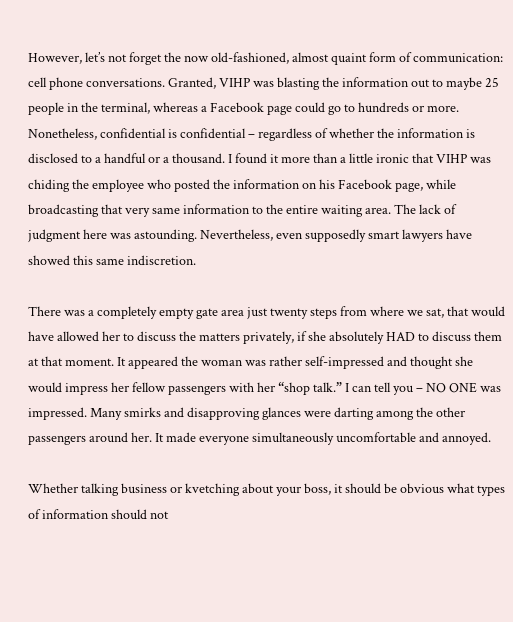However, let’s not forget the now old-fashioned, almost quaint form of communication: cell phone conversations. Granted, VIHP was blasting the information out to maybe 25 people in the terminal, whereas a Facebook page could go to hundreds or more. Nonetheless, confidential is confidential – regardless of whether the information is disclosed to a handful or a thousand. I found it more than a little ironic that VIHP was chiding the employee who posted the information on his Facebook page, while broadcasting that very same information to the entire waiting area. The lack of judgment here was astounding. Nevertheless, even supposedly smart lawyers have showed this same indiscretion.

There was a completely empty gate area just twenty steps from where we sat, that would have allowed her to discuss the matters privately, if she absolutely HAD to discuss them at that moment. It appeared the woman was rather self-impressed and thought she would impress her fellow passengers with her “shop talk.” I can tell you – NO ONE was impressed. Many smirks and disapproving glances were darting among the other passengers around her. It made everyone simultaneously uncomfortable and annoyed.

Whether talking business or kvetching about your boss, it should be obvious what types of information should not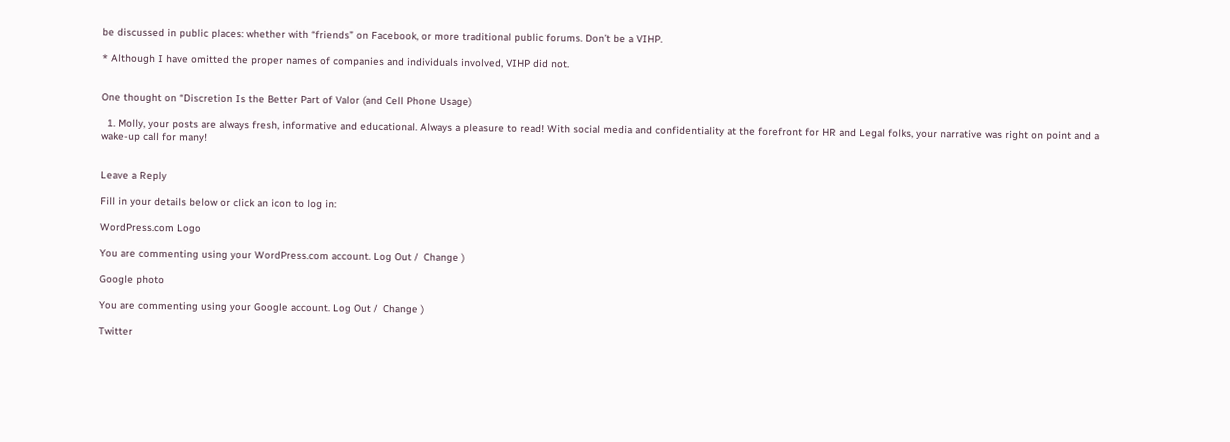be discussed in public places: whether with “friends” on Facebook, or more traditional public forums. Don’t be a VIHP.

* Although I have omitted the proper names of companies and individuals involved, VIHP did not.


One thought on “Discretion Is the Better Part of Valor (and Cell Phone Usage)

  1. Molly, your posts are always fresh, informative and educational. Always a pleasure to read! With social media and confidentiality at the forefront for HR and Legal folks, your narrative was right on point and a wake-up call for many!


Leave a Reply

Fill in your details below or click an icon to log in:

WordPress.com Logo

You are commenting using your WordPress.com account. Log Out /  Change )

Google photo

You are commenting using your Google account. Log Out /  Change )

Twitter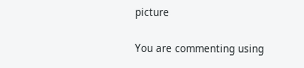picture

You are commenting using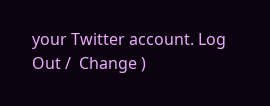your Twitter account. Log Out /  Change )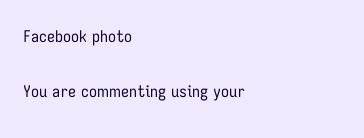Facebook photo

You are commenting using your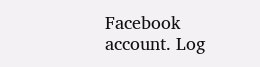Facebook account. Log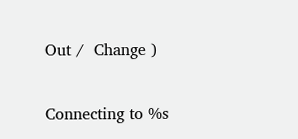Out /  Change )

Connecting to %s